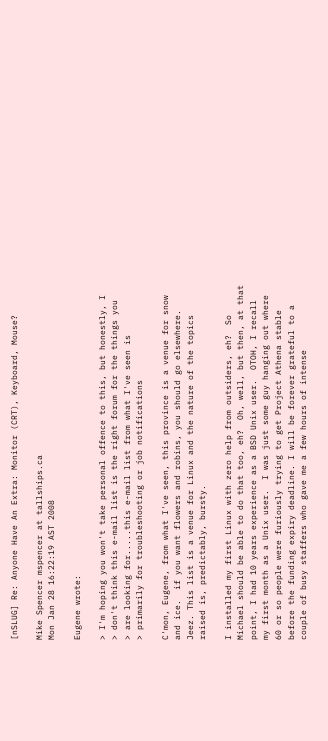[nSLUG] Re: Anyone Have An Extra: Monitor (CRT), Keyboard, Mouse?

Mike Spencer mspencer at tallships.ca
Mon Jan 28 16:22:19 AST 2008

Eugene wrote:

> I'm hoping you won't take personal offence to this, but honestly, I
> don't think this e-mail list is the right forum for the things you
> are looking for.....this e-mail list from what I've seen is
> primarily for troubleshooting or job notifications

C'mon, Eugene, from what I've seen, this province is a venue for snow
and ice.  if you want flowers and robins, you should go elsewhere.
Jeez. This list is a venue for Linux and the nature of the topics
raised is, predictably, bursty.

I installed my first Linux with zero help from outsiders, eh?  So
Michael should be able to do that too, eh?  Oh, well, but then, at that
point, I had 10 years experience as a BSD Unix user.  OTOH, I recall
my first month as a Unix user.  I was just some guy hanging out where
60 or so people were furiously trying to get Project Athena stable
before the funding expiry deadline. I will be forever grateful to a
couple of busy staffers who gave me a few hours of intense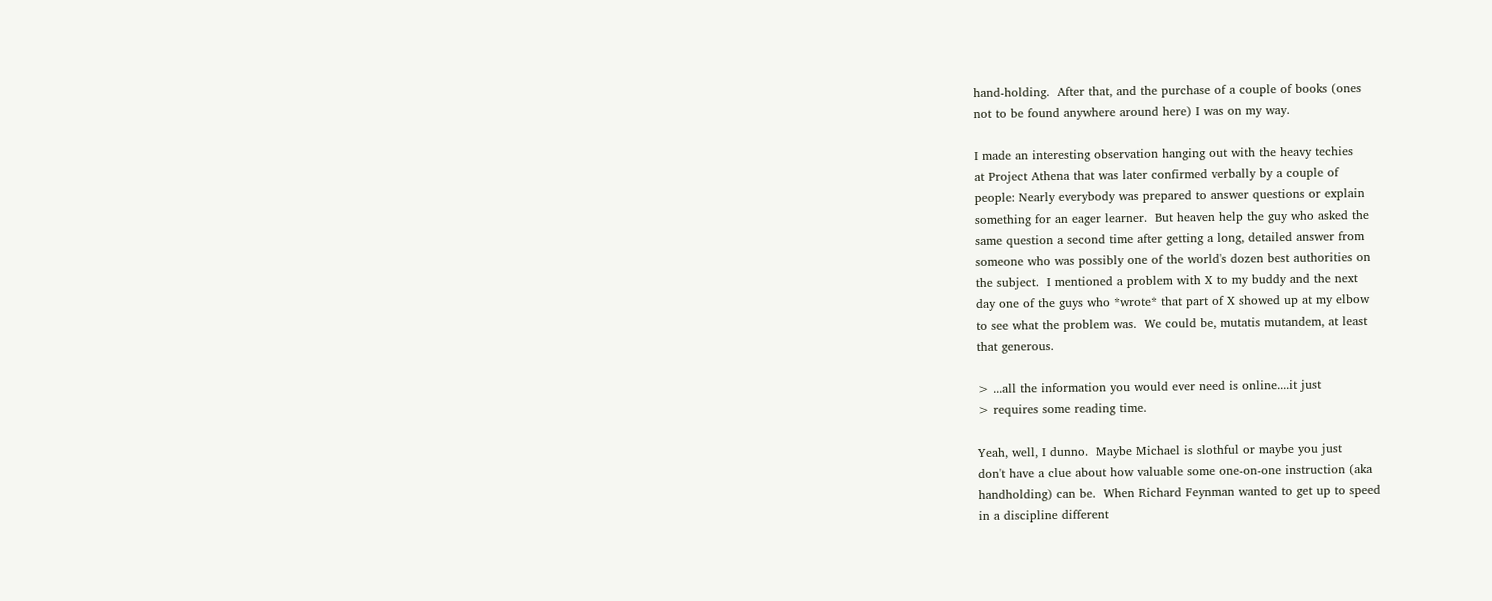hand-holding.  After that, and the purchase of a couple of books (ones
not to be found anywhere around here) I was on my way.

I made an interesting observation hanging out with the heavy techies
at Project Athena that was later confirmed verbally by a couple of
people: Nearly everybody was prepared to answer questions or explain
something for an eager learner.  But heaven help the guy who asked the
same question a second time after getting a long, detailed answer from
someone who was possibly one of the world's dozen best authorities on
the subject.  I mentioned a problem with X to my buddy and the next
day one of the guys who *wrote* that part of X showed up at my elbow
to see what the problem was.  We could be, mutatis mutandem, at least
that generous.

> ...all the information you would ever need is online....it just
> requires some reading time.

Yeah, well, I dunno.  Maybe Michael is slothful or maybe you just
don't have a clue about how valuable some one-on-one instruction (aka
handholding) can be.  When Richard Feynman wanted to get up to speed
in a discipline different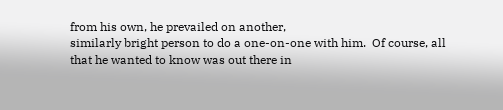from his own, he prevailed on another,
similarly bright person to do a one-on-one with him.  Of course, all
that he wanted to know was out there in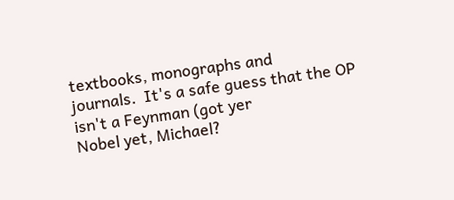textbooks, monographs and
journals.  It's a safe guess that the OP isn't a Feynman (got yer
Nobel yet, Michael?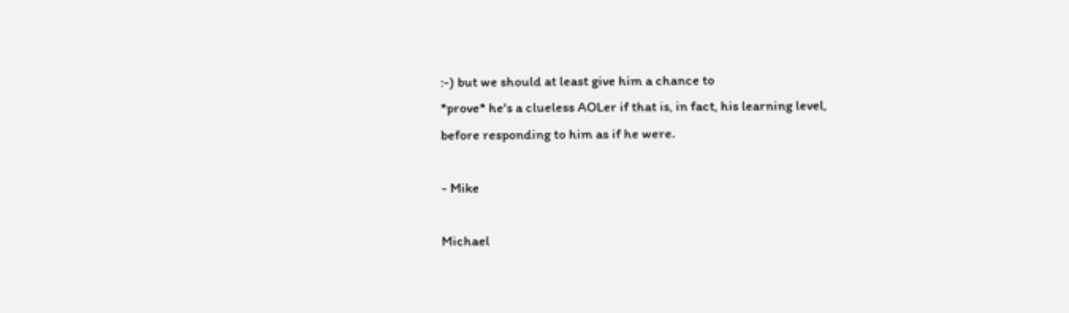:-) but we should at least give him a chance to
*prove* he's a clueless AOLer if that is, in fact, his learning level,
before responding to him as if he were.

- Mike

Michael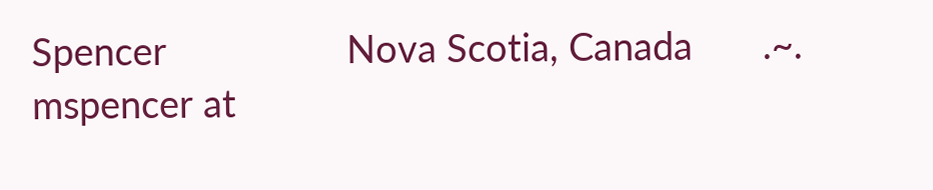Spencer                  Nova Scotia, Canada       .~.
mspencer at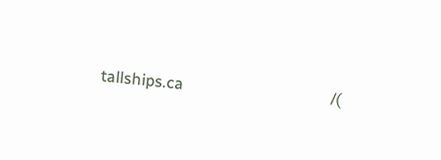tallships.ca                                     /(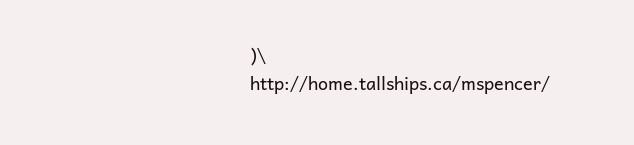)\
http://home.tallships.ca/mspencer/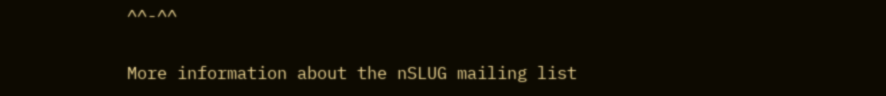^^-^^

More information about the nSLUG mailing list